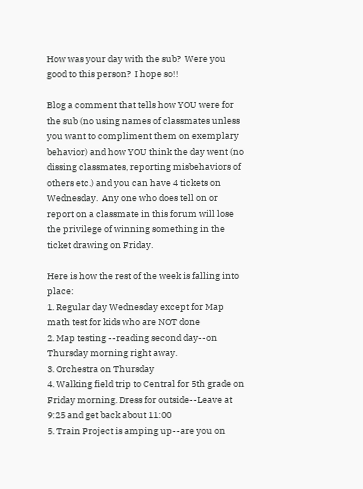How was your day with the sub?  Were you good to this person?  I hope so!!

Blog a comment that tells how YOU were for the sub (no using names of classmates unless you want to compliment them on exemplary behavior) and how YOU think the day went (no dissing classmates, reporting misbehaviors of others etc.) and you can have 4 tickets on Wednesday.  Any one who does tell on or report on a classmate in this forum will lose the privilege of winning something in the ticket drawing on Friday.

Here is how the rest of the week is falling into place:
1. Regular day Wednesday except for Map math test for kids who are NOT done
2. Map testing --reading second day--on Thursday morning right away.
3. Orchestra on Thursday
4. Walking field trip to Central for 5th grade on Friday morning. Dress for outside--Leave at 9:25 and get back about 11:00
5. Train Project is amping up--are you on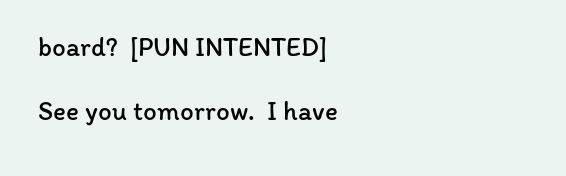board?  [PUN INTENTED]

See you tomorrow.  I have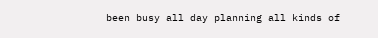been busy all day planning all kinds of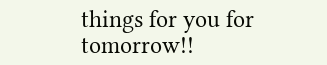things for you for tomorrow!!